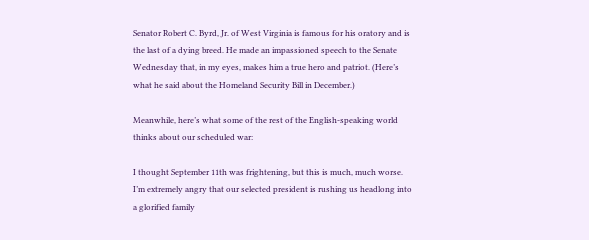Senator Robert C. Byrd, Jr. of West Virginia is famous for his oratory and is the last of a dying breed. He made an impassioned speech to the Senate Wednesday that, in my eyes, makes him a true hero and patriot. (Here’s what he said about the Homeland Security Bill in December.)

Meanwhile, here’s what some of the rest of the English-speaking world thinks about our scheduled war:

I thought September 11th was frightening, but this is much, much worse. I’m extremely angry that our selected president is rushing us headlong into a glorified family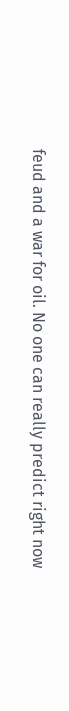feud and a war for oil. No one can really predict right now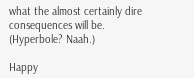what the almost certainly dire consequences will be. (Hyperbole? Naah.)

Happy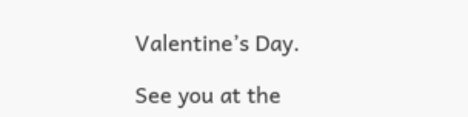Valentine’s Day.

See you at the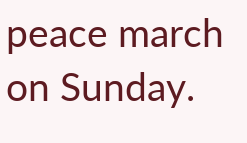peace march on Sunday.